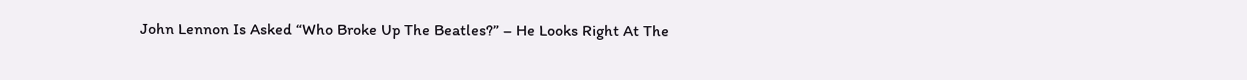John Lennon Is Asked “Who Broke Up The Beatles?” – He Looks Right At The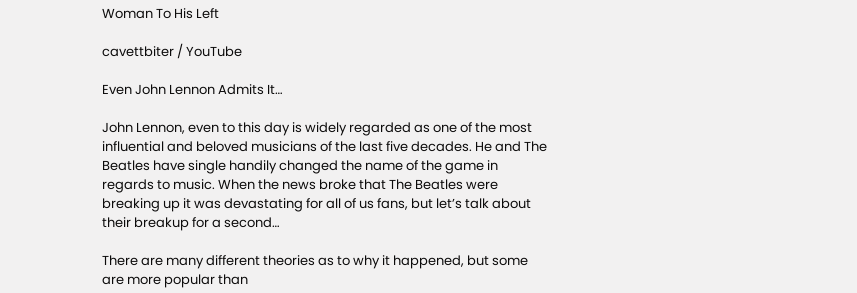Woman To His Left

cavettbiter / YouTube

Even John Lennon Admits It…

John Lennon, even to this day is widely regarded as one of the most influential and beloved musicians of the last five decades. He and The Beatles have single handily changed the name of the game in regards to music. When the news broke that The Beatles were breaking up it was devastating for all of us fans, but let’s talk about their breakup for a second…

There are many different theories as to why it happened, but some are more popular than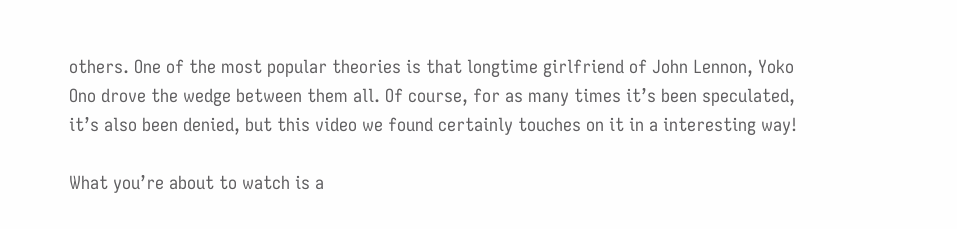others. One of the most popular theories is that longtime girlfriend of John Lennon, Yoko Ono drove the wedge between them all. Of course, for as many times it’s been speculated, it’s also been denied, but this video we found certainly touches on it in a interesting way!

What you’re about to watch is a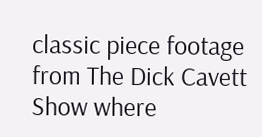classic piece footage from The Dick Cavett Show where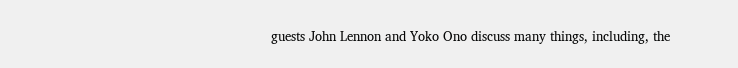guests John Lennon and Yoko Ono discuss many things, including, the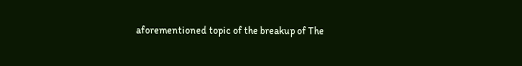aforementioned topic of the breakup of The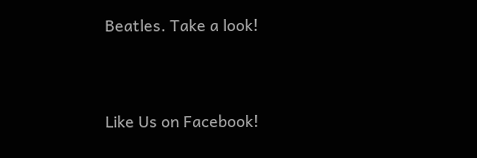Beatles. Take a look!


Like Us on Facebook!